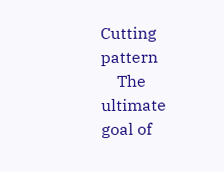Cutting pattern
    The ultimate goal of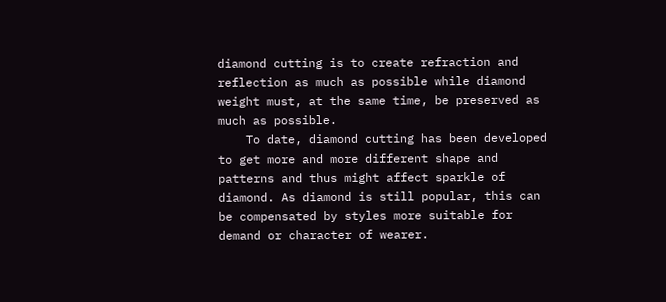diamond cutting is to create refraction and reflection as much as possible while diamond weight must, at the same time, be preserved as much as possible.
    To date, diamond cutting has been developed to get more and more different shape and patterns and thus might affect sparkle of diamond. As diamond is still popular, this can be compensated by styles more suitable for demand or character of wearer.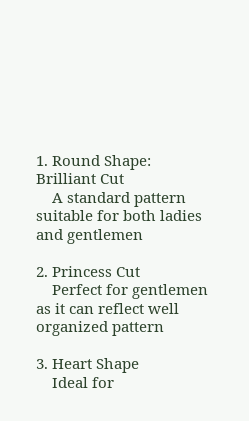1. Round Shape: Brilliant Cut
    A standard pattern suitable for both ladies and gentlemen

2. Princess Cut
    Perfect for gentlemen as it can reflect well organized pattern

3. Heart Shape
    Ideal for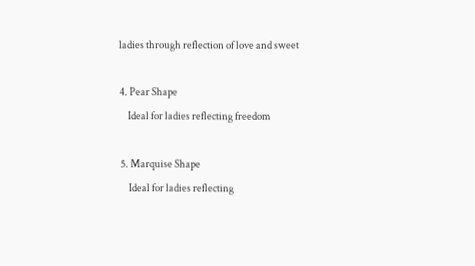ladies through reflection of love and sweet

4. Pear Shape
    Ideal for ladies reflecting freedom

5. Marquise Shape
    Ideal for ladies reflecting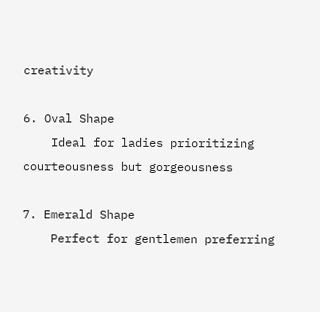creativity

6. Oval Shape
    Ideal for ladies prioritizing courteousness but gorgeousness

7. Emerald Shape
    Perfect for gentlemen preferring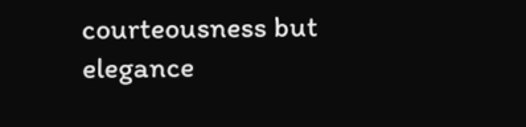courteousness but elegance